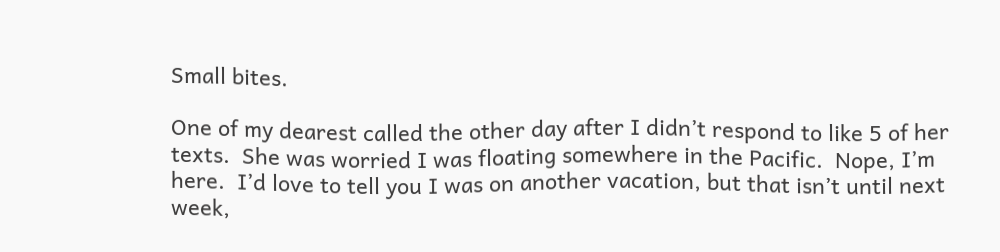Small bites.

One of my dearest called the other day after I didn’t respond to like 5 of her texts.  She was worried I was floating somewhere in the Pacific.  Nope, I’m here.  I’d love to tell you I was on another vacation, but that isn’t until next week,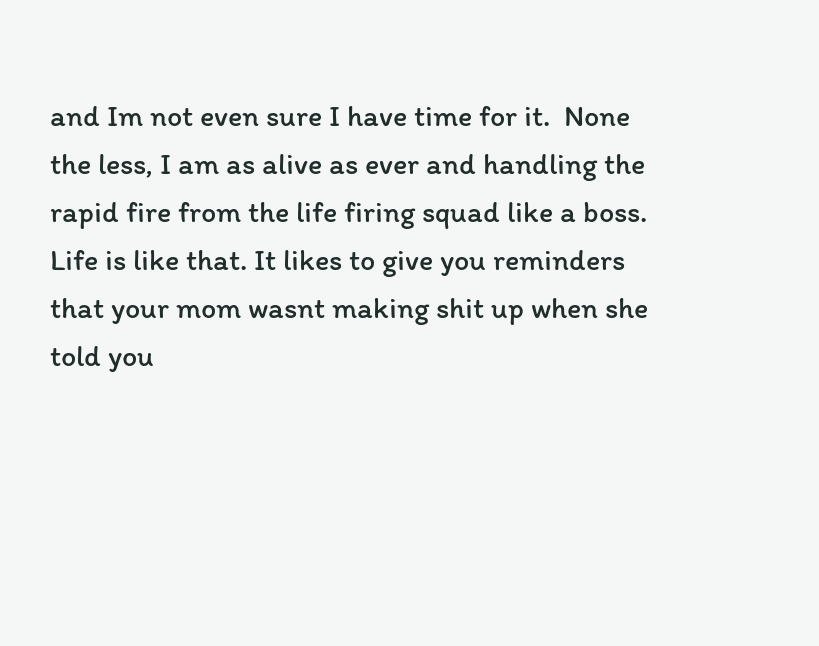and Im not even sure I have time for it.  None the less, I am as alive as ever and handling the rapid fire from the life firing squad like a boss. Life is like that. It likes to give you reminders that your mom wasnt making shit up when she told you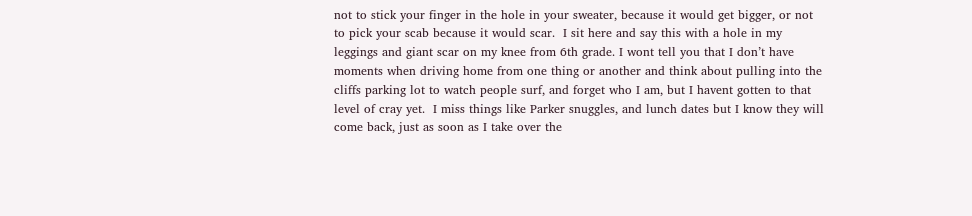not to stick your finger in the hole in your sweater, because it would get bigger, or not to pick your scab because it would scar.  I sit here and say this with a hole in my leggings and giant scar on my knee from 6th grade. I wont tell you that I don’t have moments when driving home from one thing or another and think about pulling into the cliffs parking lot to watch people surf, and forget who I am, but I havent gotten to that level of cray yet.  I miss things like Parker snuggles, and lunch dates but I know they will come back, just as soon as I take over the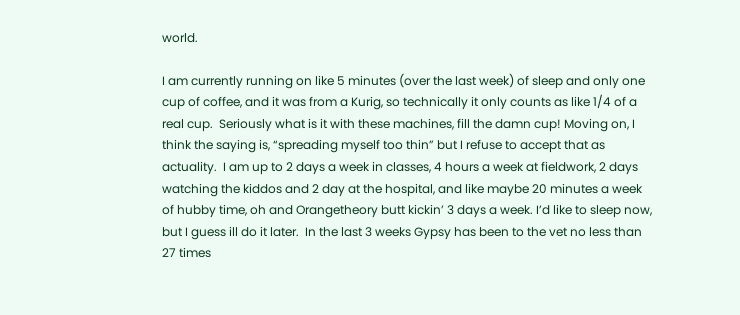world.

I am currently running on like 5 minutes (over the last week) of sleep and only one cup of coffee, and it was from a Kurig, so technically it only counts as like 1/4 of a real cup.  Seriously what is it with these machines, fill the damn cup! Moving on, I think the saying is, “spreading myself too thin” but I refuse to accept that as actuality.  I am up to 2 days a week in classes, 4 hours a week at fieldwork, 2 days watching the kiddos and 2 day at the hospital, and like maybe 20 minutes a week of hubby time, oh and Orangetheory butt kickin’ 3 days a week. I’d like to sleep now, but I guess ill do it later.  In the last 3 weeks Gypsy has been to the vet no less than 27 times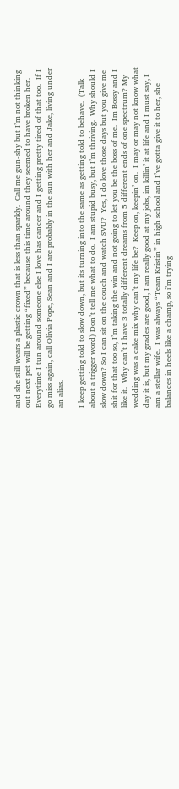and she still wears a plastic crown that is less than sparkly.  Call me gun-shy but I’m not thinking out next pet will be getting “fixed” because this time around they seemed to have broken her.  Everytime I tun around someone else I love has cancer and I getting pretty tired of that too.  If I go miss again, call Olivia Pope, Sean and I are probably in the sun with her and Jake, living under an alias.

I keep getting told to slow down, but its turning into the same as getting told to behave.  (Talk about a trigger word) Don’t tell me what to do.  I am stupid busy, but I’m thriving.  Why should I slow down? So I can sit on the couch and watch SVU?  Yes, I do love those days but you give me shit for that too so, I’m taking the win and not going to let you be the boss of me.  Im Bossy and I like it.  Why can’t I have 3 totally different dreams from 5 different ends of one spectrum? My wedding was a cake mix why can’t my life be?  Keep on, keepin’ on.  I may or may not know what day it is, but my grades are good, I am really good at my jobs, im killin’ it at life and I must say, I am a stellar wife.  I was always “Team Kristin” in high school and I’ve gotta give it to her, she balances in heels like a champ, so i’m trying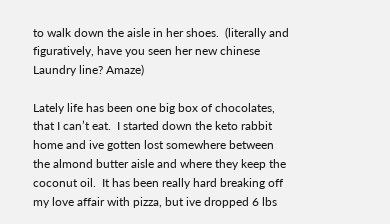to walk down the aisle in her shoes.  (literally and figuratively, have you seen her new chinese Laundry line? Amaze)

Lately life has been one big box of chocolates, that I can’t eat.  I started down the keto rabbit home and ive gotten lost somewhere between the almond butter aisle and where they keep the coconut oil.  It has been really hard breaking off my love affair with pizza, but ive dropped 6 lbs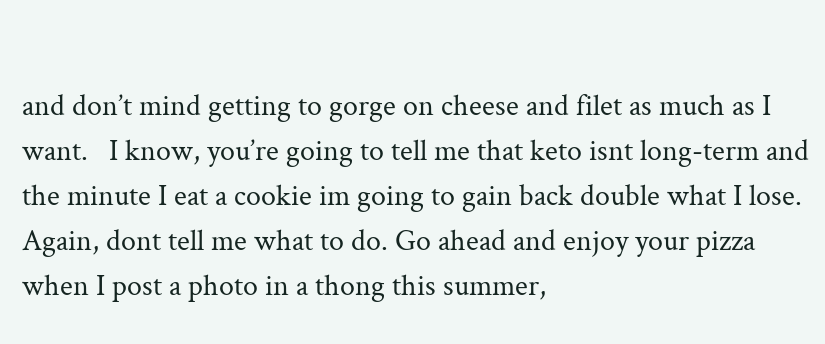and don’t mind getting to gorge on cheese and filet as much as I want.   I know, you’re going to tell me that keto isnt long-term and the minute I eat a cookie im going to gain back double what I lose.  Again, dont tell me what to do. Go ahead and enjoy your pizza when I post a photo in a thong this summer,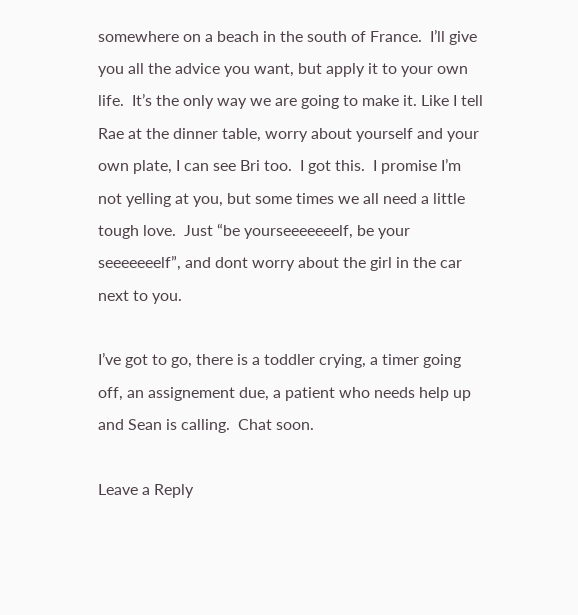somewhere on a beach in the south of France.  I’ll give you all the advice you want, but apply it to your own life.  It’s the only way we are going to make it. Like I tell Rae at the dinner table, worry about yourself and your own plate, I can see Bri too.  I got this.  I promise I’m not yelling at you, but some times we all need a little tough love.  Just “be yourseeeeeeelf, be your seeeeeeelf”, and dont worry about the girl in the car next to you.

I’ve got to go, there is a toddler crying, a timer going off, an assignement due, a patient who needs help up and Sean is calling.  Chat soon.

Leave a Reply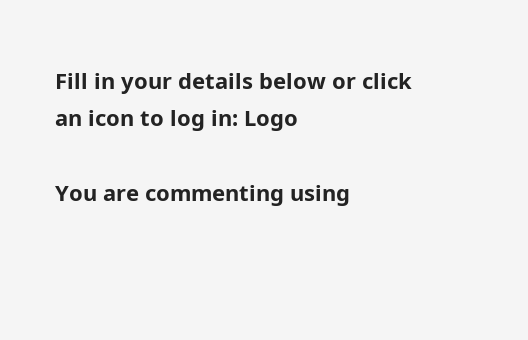Fill in your details below or click an icon to log in: Logo

You are commenting using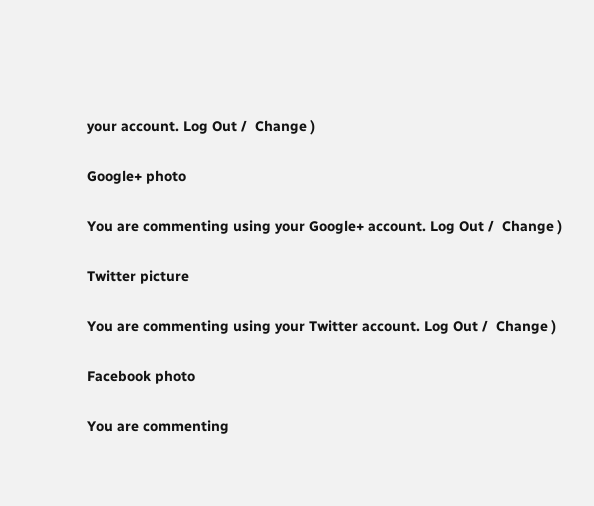your account. Log Out /  Change )

Google+ photo

You are commenting using your Google+ account. Log Out /  Change )

Twitter picture

You are commenting using your Twitter account. Log Out /  Change )

Facebook photo

You are commenting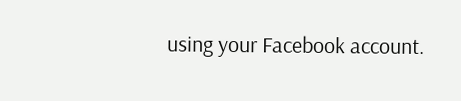using your Facebook account.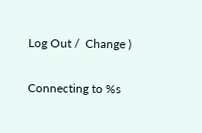Log Out /  Change )


Connecting to %s